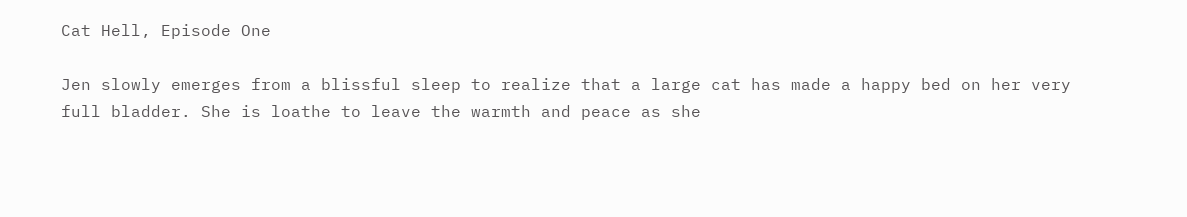Cat Hell, Episode One

Jen slowly emerges from a blissful sleep to realize that a large cat has made a happy bed on her very full bladder. She is loathe to leave the warmth and peace as she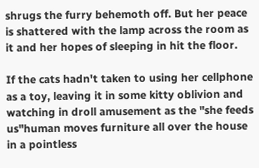shrugs the furry behemoth off. But her peace is shattered with the lamp across the room as it and her hopes of sleeping in hit the floor.

If the cats hadn't taken to using her cellphone as a toy, leaving it in some kitty oblivion and watching in droll amusement as the "she feeds us"human moves furniture all over the house in a pointless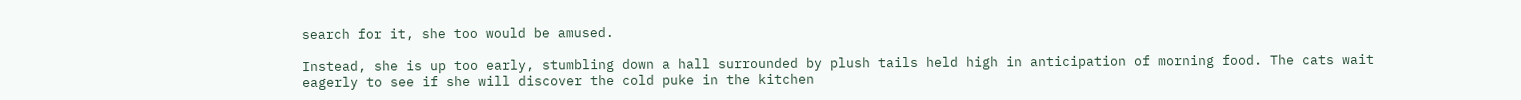search for it, she too would be amused.

Instead, she is up too early, stumbling down a hall surrounded by plush tails held high in anticipation of morning food. The cats wait eagerly to see if she will discover the cold puke in the kitchen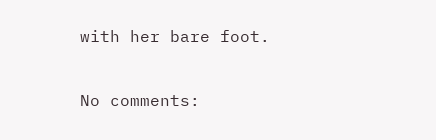with her bare foot.

No comments: